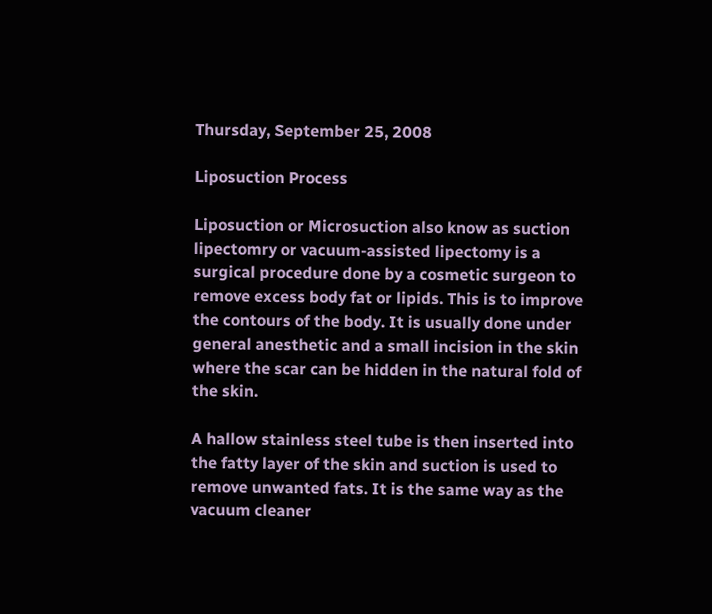Thursday, September 25, 2008

Liposuction Process

Liposuction or Microsuction also know as suction lipectomry or vacuum-assisted lipectomy is a surgical procedure done by a cosmetic surgeon to remove excess body fat or lipids. This is to improve the contours of the body. It is usually done under general anesthetic and a small incision in the skin where the scar can be hidden in the natural fold of the skin.

A hallow stainless steel tube is then inserted into the fatty layer of the skin and suction is used to remove unwanted fats. It is the same way as the vacuum cleaner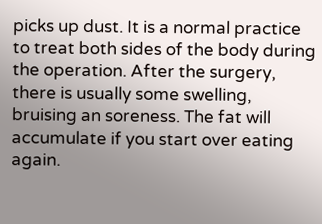picks up dust. It is a normal practice to treat both sides of the body during the operation. After the surgery, there is usually some swelling, bruising an soreness. The fat will accumulate if you start over eating again.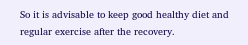So it is advisable to keep good healthy diet and regular exercise after the recovery.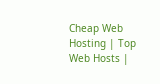Cheap Web Hosting | Top Web Hosts |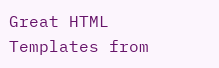Great HTML Templates from